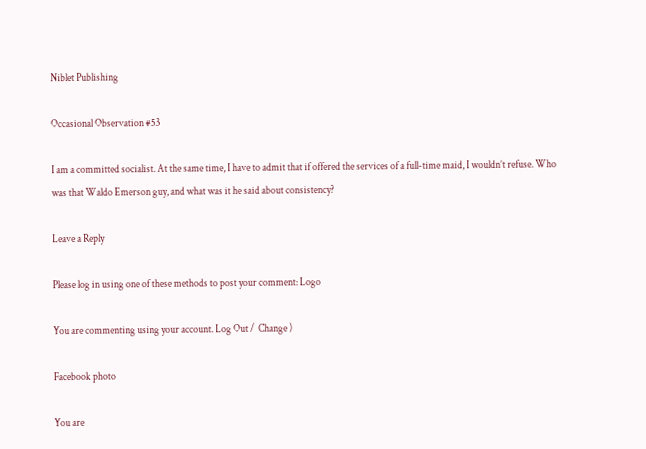Niblet Publishing

Occasional Observation #53

I am a committed socialist. At the same time, I have to admit that if offered the services of a full-time maid, I wouldn’t refuse. Who was that Waldo Emerson guy, and what was it he said about consistency?

Leave a Reply

Please log in using one of these methods to post your comment: Logo

You are commenting using your account. Log Out /  Change )

Facebook photo

You are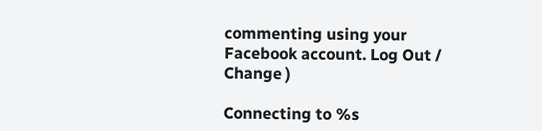commenting using your Facebook account. Log Out /  Change )

Connecting to %s